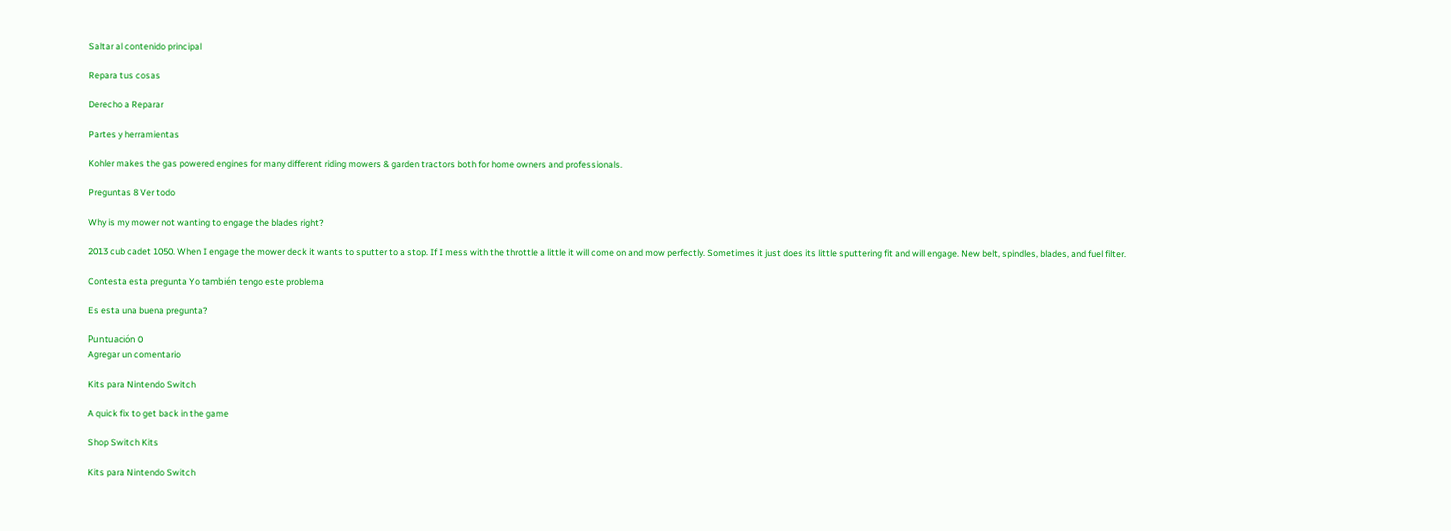Saltar al contenido principal

Repara tus cosas

Derecho a Reparar

Partes y herramientas

Kohler makes the gas powered engines for many different riding mowers & garden tractors both for home owners and professionals.

Preguntas 8 Ver todo

Why is my mower not wanting to engage the blades right?

2013 cub cadet 1050. When I engage the mower deck it wants to sputter to a stop. If I mess with the throttle a little it will come on and mow perfectly. Sometimes it just does its little sputtering fit and will engage. New belt, spindles, blades, and fuel filter.

Contesta esta pregunta Yo también tengo este problema

Es esta una buena pregunta?

Puntuación 0
Agregar un comentario

Kits para Nintendo Switch

A quick fix to get back in the game

Shop Switch Kits

Kits para Nintendo Switch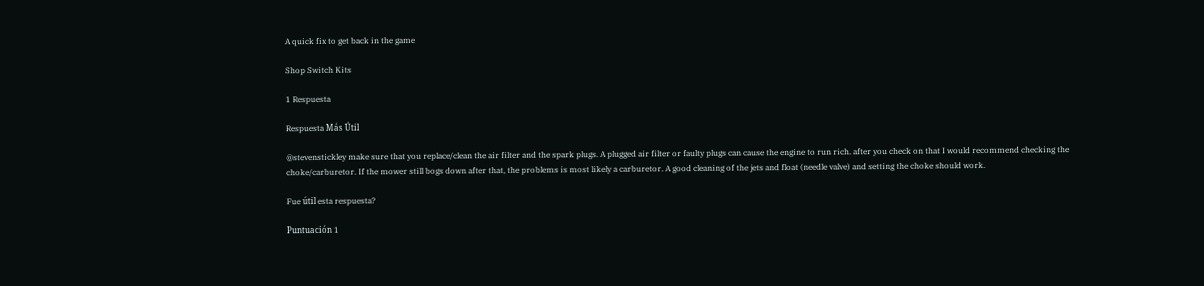A quick fix to get back in the game

Shop Switch Kits

1 Respuesta

Respuesta Más Útil

@stevenstickley make sure that you replace/clean the air filter and the spark plugs. A plugged air filter or faulty plugs can cause the engine to run rich. after you check on that I would recommend checking the choke/carburetor. If the mower still bogs down after that, the problems is most likely a carburetor. A good cleaning of the jets and float (needle valve) and setting the choke should work.

Fue útil esta respuesta?

Puntuación 1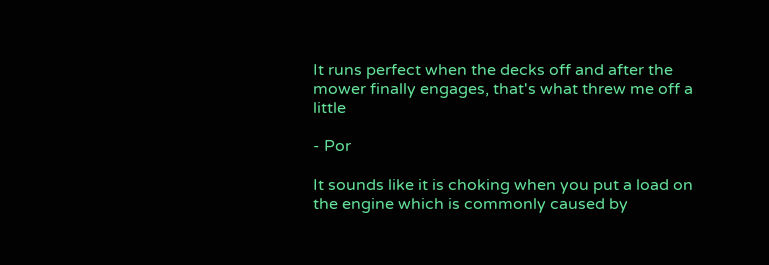It runs perfect when the decks off and after the mower finally engages, that's what threw me off a little

- Por

It sounds like it is choking when you put a load on the engine which is commonly caused by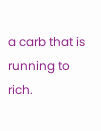a carb that is running to rich.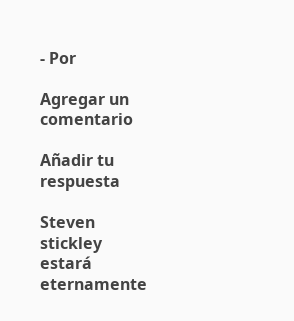- Por

Agregar un comentario

Añadir tu respuesta

Steven stickley estará eternamente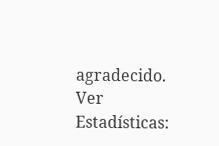agradecido.
Ver Estadísticas: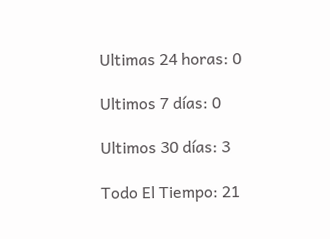Ultimas 24 horas: 0

Ultimos 7 días: 0

Ultimos 30 días: 3

Todo El Tiempo: 21